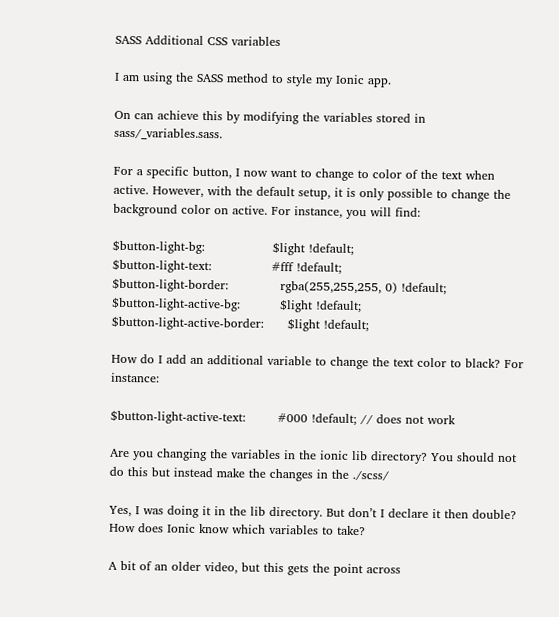SASS Additional CSS variables

I am using the SASS method to style my Ionic app.

On can achieve this by modifying the variables stored in sass/_variables.sass.

For a specific button, I now want to change to color of the text when active. However, with the default setup, it is only possible to change the background color on active. For instance, you will find:

$button-light-bg:                 $light !default;
$button-light-text:               #fff !default;
$button-light-border:             rgba(255,255,255, 0) !default;
$button-light-active-bg:          $light !default;
$button-light-active-border:      $light !default;

How do I add an additional variable to change the text color to black? For instance:

$button-light-active-text:        #000 !default; // does not work

Are you changing the variables in the ionic lib directory? You should not do this but instead make the changes in the ./scss/

Yes, I was doing it in the lib directory. But don’t I declare it then double? How does Ionic know which variables to take?

A bit of an older video, but this gets the point across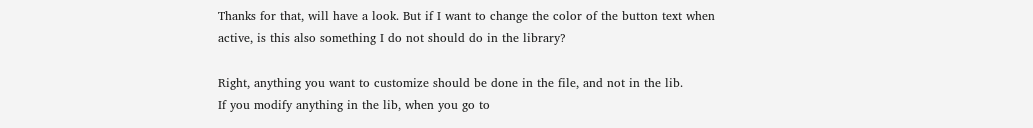Thanks for that, will have a look. But if I want to change the color of the button text when active, is this also something I do not should do in the library?

Right, anything you want to customize should be done in the file, and not in the lib.
If you modify anything in the lib, when you go to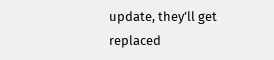update, they’ll get replaced